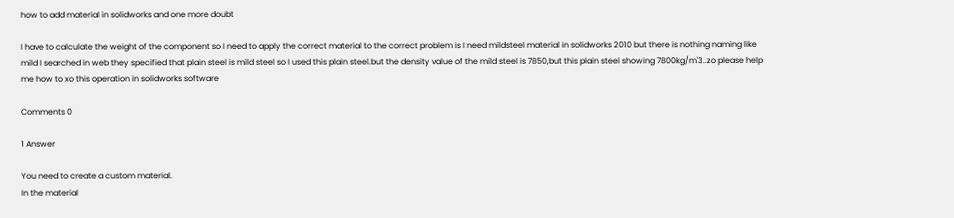how to add material in solidworks and one more doubt

I have to calculate the weight of the component so I need to apply the correct material to the correct problem is I need mildsteel material in solidworks 2010 but there is nothing naming like mild I searched in web they specified that plain steel is mild steel so I used this plain steel.but the density value of the mild steel is 7850,but this plain steel showing 7800kg/m'3..zo please help me how to xo this operation in solidworks software

Comments 0

1 Answer

You need to create a custom material.
In the material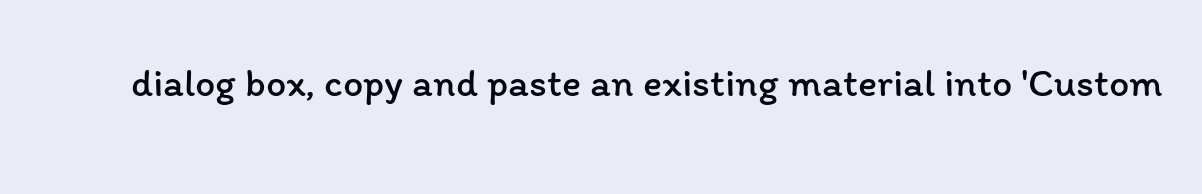dialog box, copy and paste an existing material into 'Custom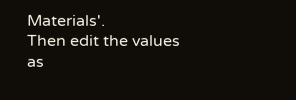Materials'.
Then edit the values as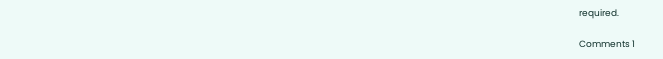required.

Comments 1